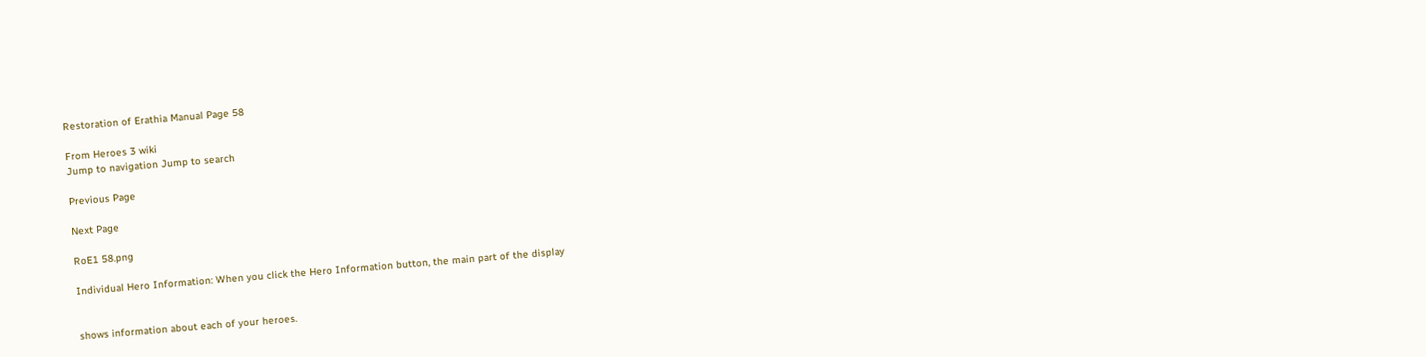Restoration of Erathia Manual Page 58

From Heroes 3 wiki
Jump to navigation Jump to search

Previous Page

Next Page

RoE1 58.png

Individual Hero Information: When you click the Hero Information button, the main part of the display


shows information about each of your heroes.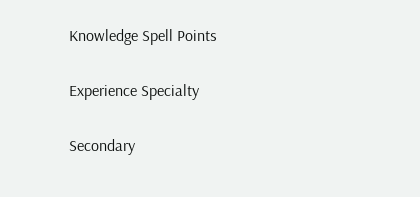Knowledge Spell Points

Experience Specialty

Secondary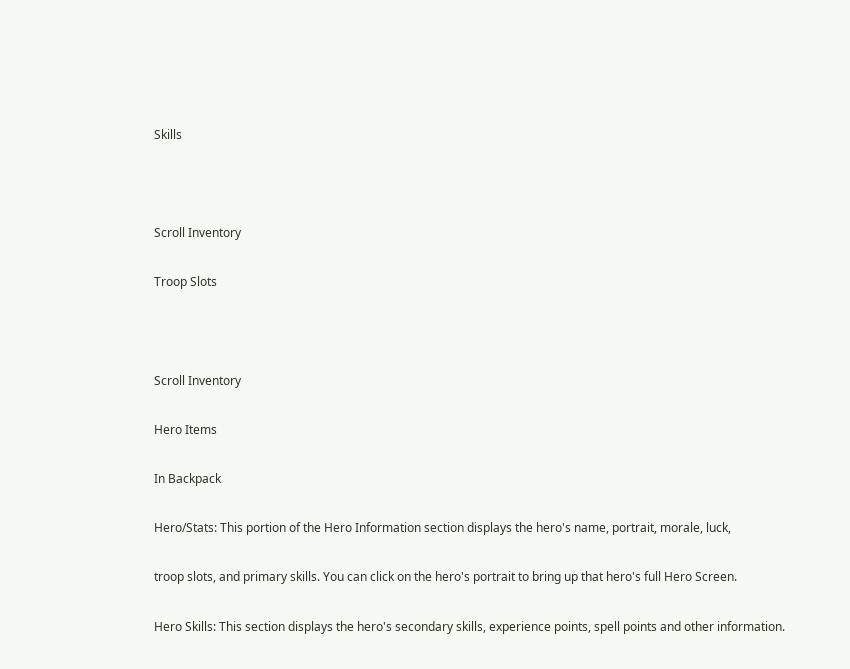Skills



Scroll Inventory

Troop Slots



Scroll Inventory

Hero Items

In Backpack

Hero/Stats: This portion of the Hero Information section displays the hero's name, portrait, morale, luck,

troop slots, and primary skills. You can click on the hero's portrait to bring up that hero's full Hero Screen.

Hero Skills: This section displays the hero's secondary skills, experience points, spell points and other information.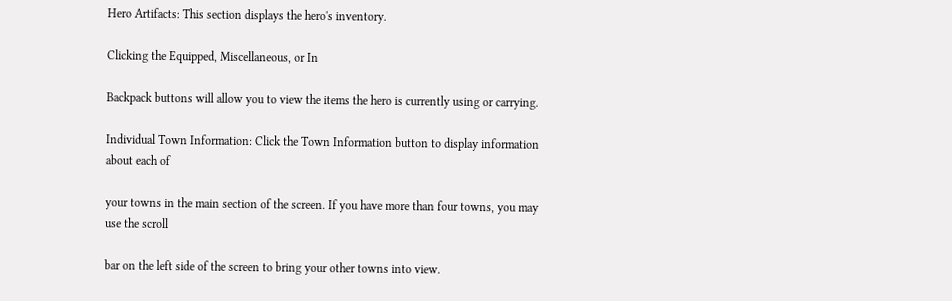Hero Artifacts: This section displays the hero's inventory.

Clicking the Equipped, Miscellaneous, or In

Backpack buttons will allow you to view the items the hero is currently using or carrying.

Individual Town Information: Click the Town Information button to display information about each of

your towns in the main section of the screen. If you have more than four towns, you may use the scroll

bar on the left side of the screen to bring your other towns into view.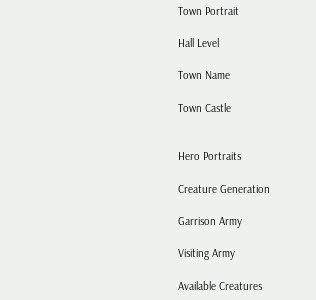Town Portrait

Hall Level

Town Name

Town Castle


Hero Portraits

Creature Generation

Garrison Army

Visiting Army

Available Creatures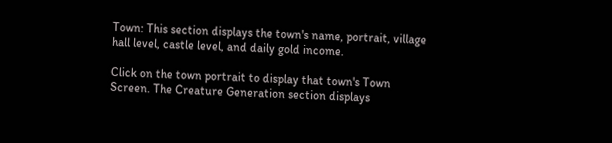Town: This section displays the town's name, portrait, village hall level, castle level, and daily gold income.

Click on the town portrait to display that town's Town Screen. The Creature Generation section displays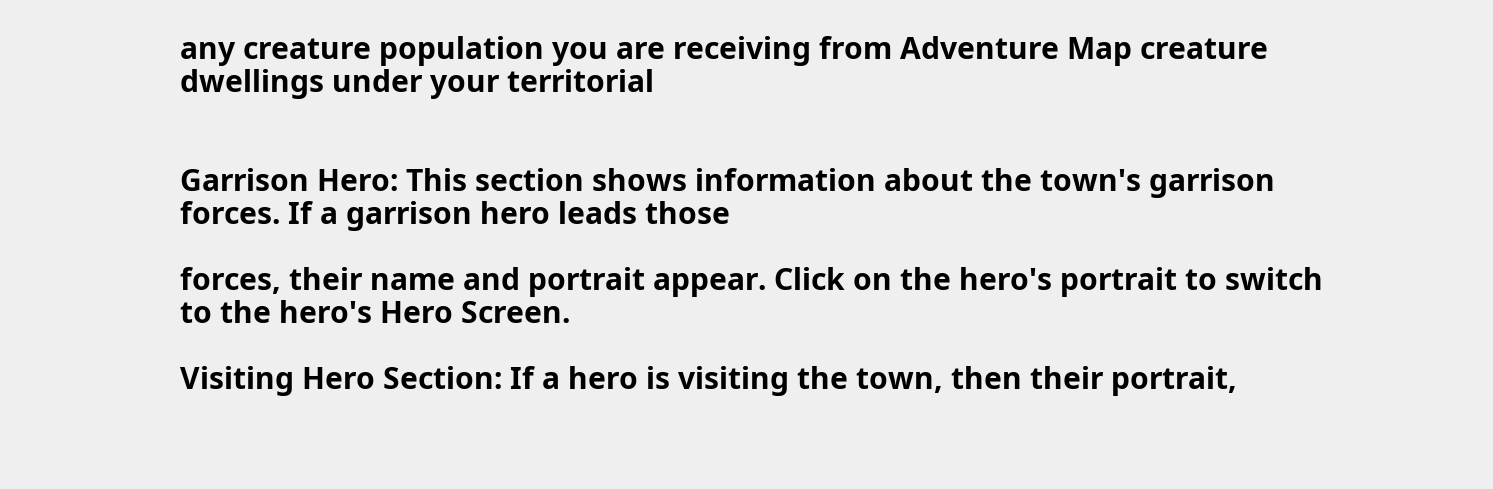any creature population you are receiving from Adventure Map creature dwellings under your territorial


Garrison Hero: This section shows information about the town's garrison forces. If a garrison hero leads those

forces, their name and portrait appear. Click on the hero's portrait to switch to the hero's Hero Screen.

Visiting Hero Section: If a hero is visiting the town, then their portrait,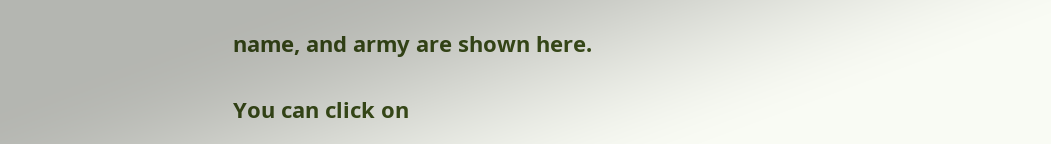name, and army are shown here.

You can click on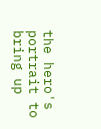the hero's portrait to bring up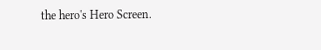the hero's Hero Screen.